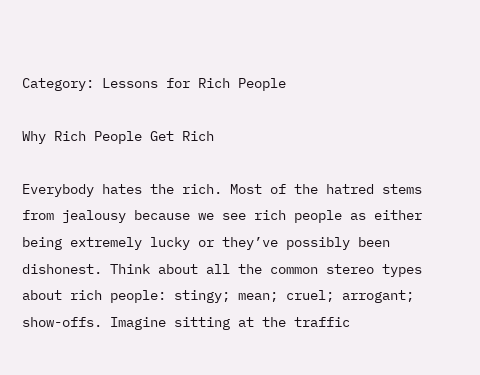Category: Lessons for Rich People

Why Rich People Get Rich

Everybody hates the rich. Most of the hatred stems from jealousy because we see rich people as either being extremely lucky or they’ve possibly been dishonest. Think about all the common stereo types about rich people: stingy; mean; cruel; arrogant; show-offs. Imagine sitting at the traffic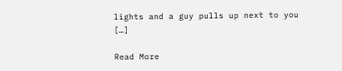lights and a guy pulls up next to you […]

Read More